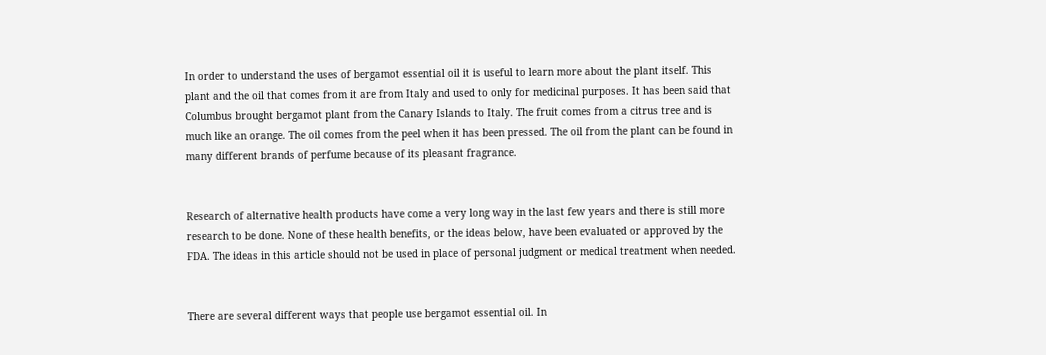In order to understand the uses of bergamot essential oil it is useful to learn more about the plant itself. This plant and the oil that comes from it are from Italy and used to only for medicinal purposes. It has been said that Columbus brought bergamot plant from the Canary Islands to Italy. The fruit comes from a citrus tree and is much like an orange. The oil comes from the peel when it has been pressed. The oil from the plant can be found in many different brands of perfume because of its pleasant fragrance.


Research of alternative health products have come a very long way in the last few years and there is still more research to be done. None of these health benefits, or the ideas below, have been evaluated or approved by the FDA. The ideas in this article should not be used in place of personal judgment or medical treatment when needed.


There are several different ways that people use bergamot essential oil. In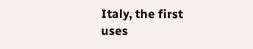Italy, the first uses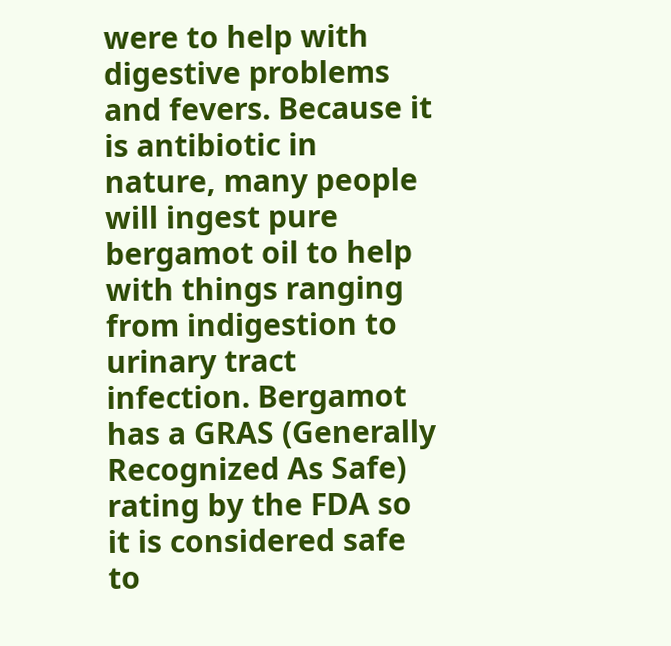were to help with digestive problems and fevers. Because it is antibiotic in nature, many people will ingest pure bergamot oil to help with things ranging from indigestion to urinary tract infection. Bergamot has a GRAS (Generally Recognized As Safe) rating by the FDA so it is considered safe to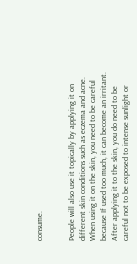consume.


People will also use it topically by applying it on different skin conditions such as eczema and acne. When using it on the skin, you need to be careful because If used too much, it can become an irritant. After applying it to the skin, you do need to be careful not to be exposed to intense sunlight or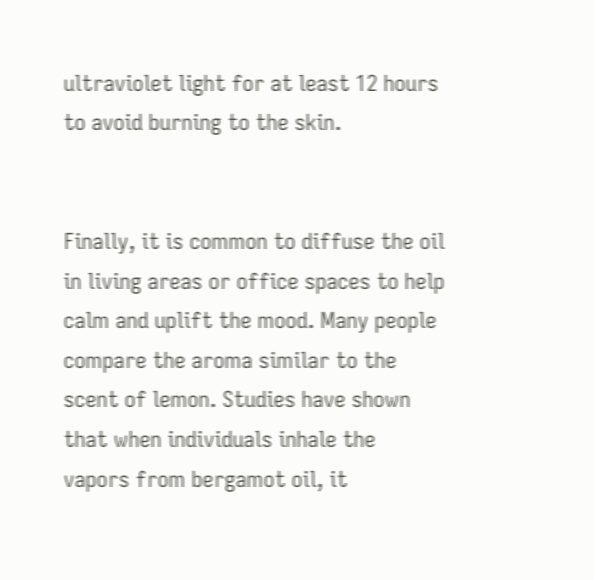ultraviolet light for at least 12 hours to avoid burning to the skin.


Finally, it is common to diffuse the oil in living areas or office spaces to help calm and uplift the mood. Many people compare the aroma similar to the scent of lemon. Studies have shown that when individuals inhale the vapors from bergamot oil, it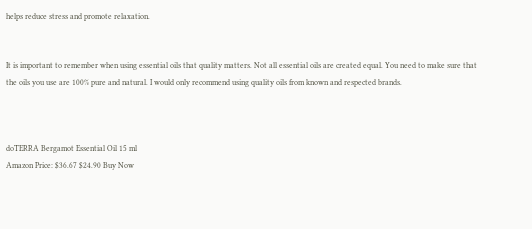helps reduce stress and promote relaxation.


It is important to remember when using essential oils that quality matters. Not all essential oils are created equal. You need to make sure that the oils you use are 100% pure and natural. I would only recommend using quality oils from known and respected brands.



doTERRA Bergamot Essential Oil 15 ml
Amazon Price: $36.67 $24.90 Buy Now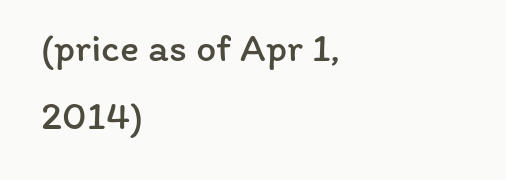(price as of Apr 1, 2014)